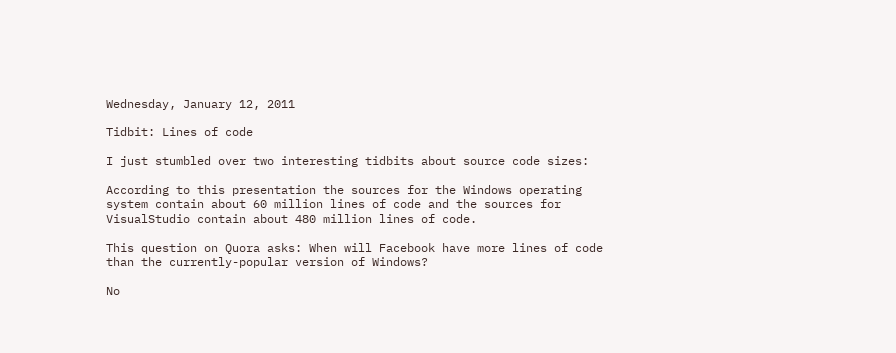Wednesday, January 12, 2011

Tidbit: Lines of code

I just stumbled over two interesting tidbits about source code sizes:

According to this presentation the sources for the Windows operating system contain about 60 million lines of code and the sources for VisualStudio contain about 480 million lines of code.

This question on Quora asks: When will Facebook have more lines of code than the currently-popular version of Windows?

No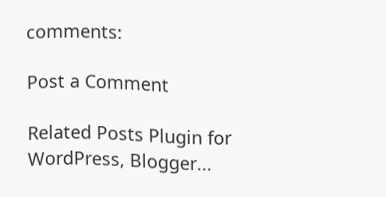comments:

Post a Comment

Related Posts Plugin for WordPress, Blogger...